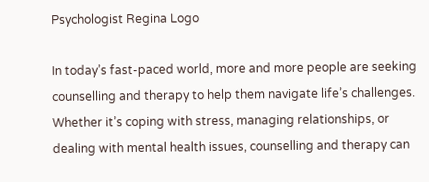Psychologist Regina Logo

In today’s fast-paced world, more and more people are seeking counselling and therapy to help them navigate life’s challenges. Whether it’s coping with stress, managing relationships, or dealing with mental health issues, counselling and therapy can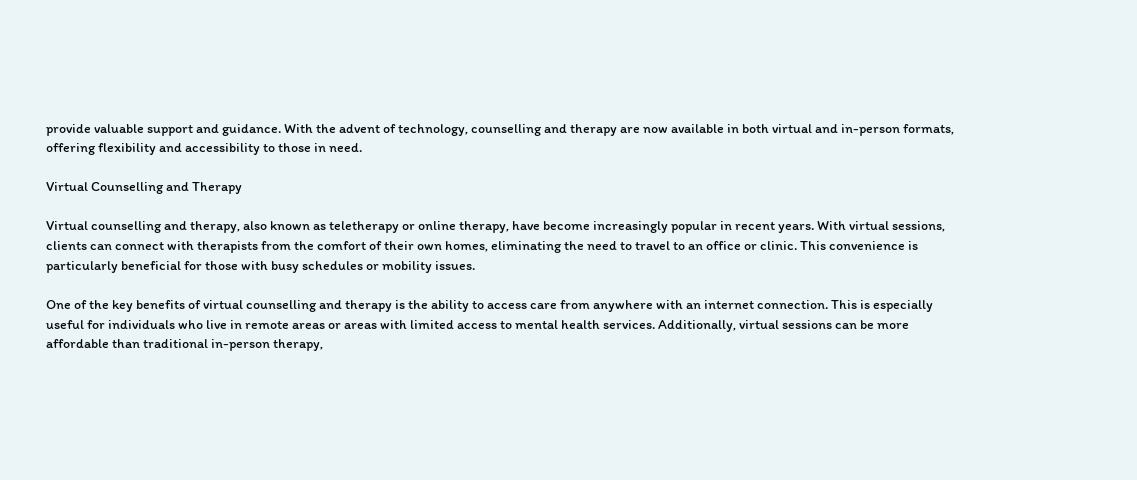provide valuable support and guidance. With the advent of technology, counselling and therapy are now available in both virtual and in-person formats, offering flexibility and accessibility to those in need.

Virtual Counselling and Therapy

Virtual counselling and therapy, also known as teletherapy or online therapy, have become increasingly popular in recent years. With virtual sessions, clients can connect with therapists from the comfort of their own homes, eliminating the need to travel to an office or clinic. This convenience is particularly beneficial for those with busy schedules or mobility issues.

One of the key benefits of virtual counselling and therapy is the ability to access care from anywhere with an internet connection. This is especially useful for individuals who live in remote areas or areas with limited access to mental health services. Additionally, virtual sessions can be more affordable than traditional in-person therapy,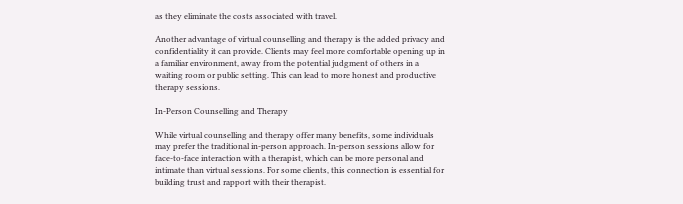as they eliminate the costs associated with travel.

Another advantage of virtual counselling and therapy is the added privacy and confidentiality it can provide. Clients may feel more comfortable opening up in a familiar environment, away from the potential judgment of others in a waiting room or public setting. This can lead to more honest and productive therapy sessions.

In-Person Counselling and Therapy

While virtual counselling and therapy offer many benefits, some individuals may prefer the traditional in-person approach. In-person sessions allow for face-to-face interaction with a therapist, which can be more personal and intimate than virtual sessions. For some clients, this connection is essential for building trust and rapport with their therapist.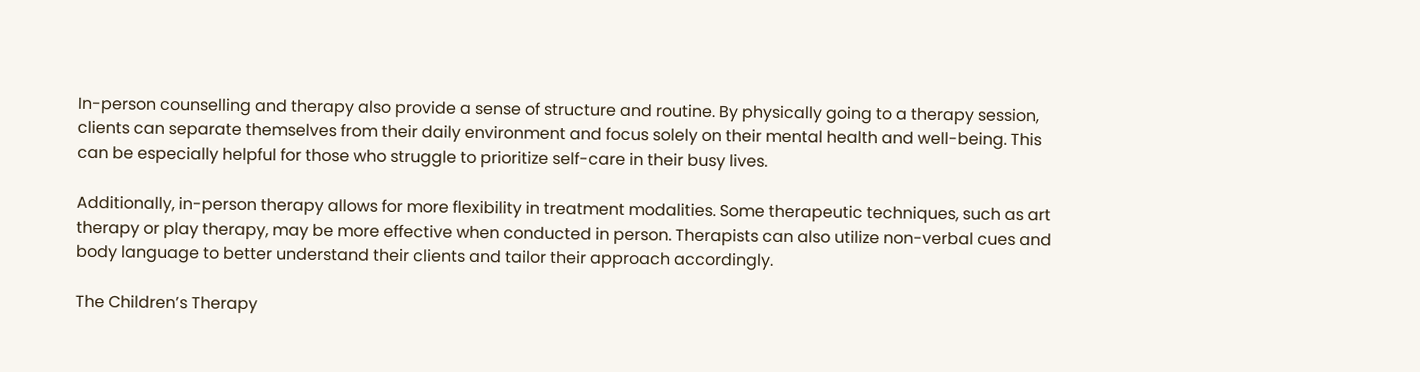In-person counselling and therapy also provide a sense of structure and routine. By physically going to a therapy session, clients can separate themselves from their daily environment and focus solely on their mental health and well-being. This can be especially helpful for those who struggle to prioritize self-care in their busy lives.

Additionally, in-person therapy allows for more flexibility in treatment modalities. Some therapeutic techniques, such as art therapy or play therapy, may be more effective when conducted in person. Therapists can also utilize non-verbal cues and body language to better understand their clients and tailor their approach accordingly.

The Children’s Therapy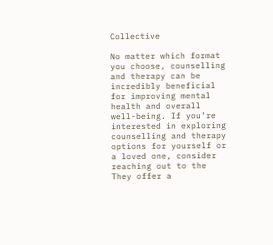Collective

No matter which format you choose, counselling and therapy can be incredibly beneficial for improving mental health and overall well-being. If you’re interested in exploring counselling and therapy options for yourself or a loved one, consider reaching out to the They offer a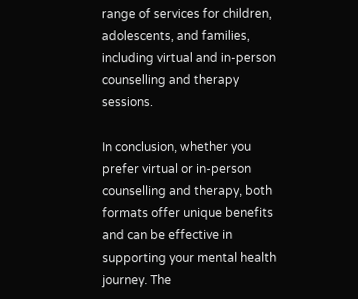range of services for children, adolescents, and families, including virtual and in-person counselling and therapy sessions.

In conclusion, whether you prefer virtual or in-person counselling and therapy, both formats offer unique benefits and can be effective in supporting your mental health journey. The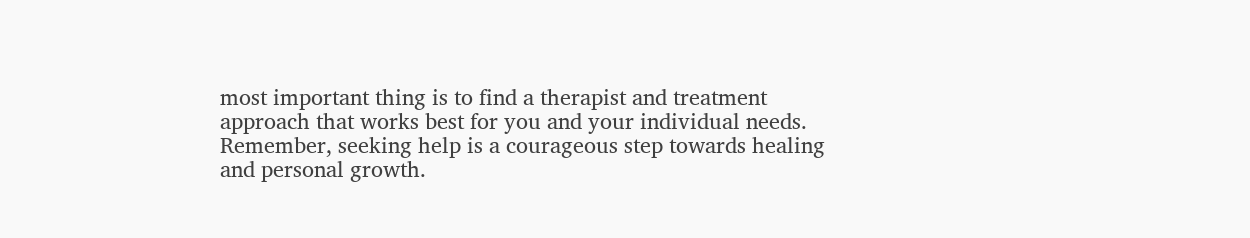most important thing is to find a therapist and treatment approach that works best for you and your individual needs. Remember, seeking help is a courageous step towards healing and personal growth.